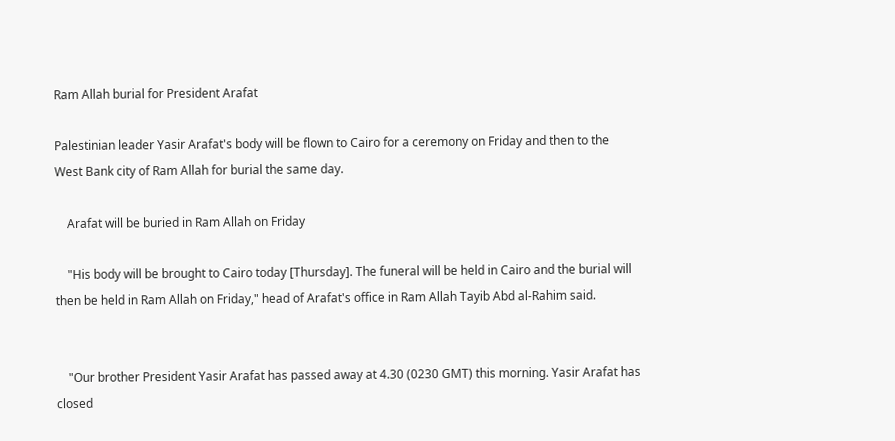Ram Allah burial for President Arafat

Palestinian leader Yasir Arafat's body will be flown to Cairo for a ceremony on Friday and then to the West Bank city of Ram Allah for burial the same day.

    Arafat will be buried in Ram Allah on Friday

    "His body will be brought to Cairo today [Thursday]. The funeral will be held in Cairo and the burial will then be held in Ram Allah on Friday," head of Arafat's office in Ram Allah Tayib Abd al-Rahim said.


    "Our brother President Yasir Arafat has passed away at 4.30 (0230 GMT) this morning. Yasir Arafat has closed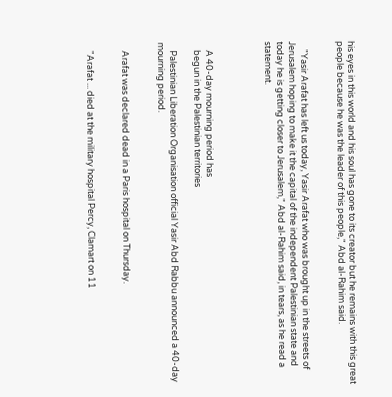his eyes in this world and his soul has gone to its creator but he remains with this great people because he was the leader of this people," Abd al-Rahim said.


    "Yasir Arafat has left us today, Yasir Arafat who was brought up in the streets of Jerusalem hoping to make it the capital of the independent Palestinian state and today he is getting closer to Jerusalem," Abd al-Rahim said, in tears, as he read a statement.




    A 40-day mourning period has
    begun in the Palestinian territories

    Palestinian Liberation Organisation official Yasir Abd Rabbu announced a 40-day mourning period.


    Arafat was declared dead in a Paris hospital on Thursday.


    "Arafat ... died at the military hospital Percy, Clamart on 11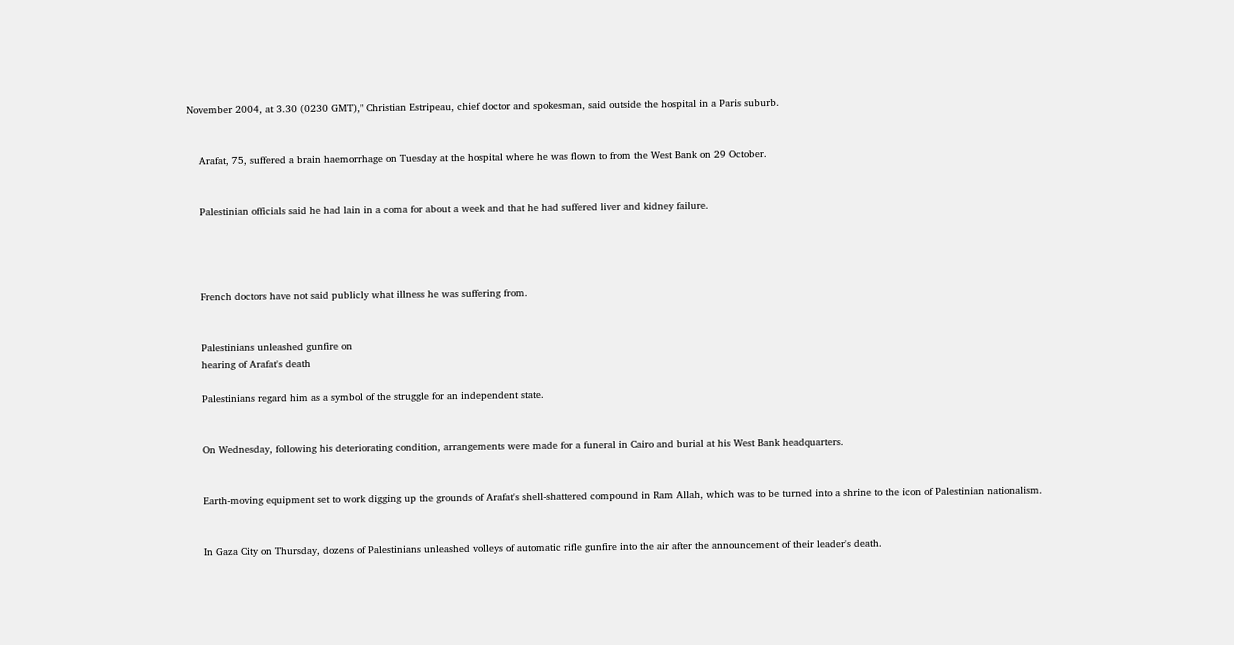November 2004, at 3.30 (0230 GMT)," Christian Estripeau, chief doctor and spokesman, said outside the hospital in a Paris suburb.


    Arafat, 75, suffered a brain haemorrhage on Tuesday at the hospital where he was flown to from the West Bank on 29 October.


    Palestinian officials said he had lain in a coma for about a week and that he had suffered liver and kidney failure.




    French doctors have not said publicly what illness he was suffering from.


    Palestinians unleashed gunfire on
    hearing of Arafat's death

    Palestinians regard him as a symbol of the struggle for an independent state.


    On Wednesday, following his deteriorating condition, arrangements were made for a funeral in Cairo and burial at his West Bank headquarters.


    Earth-moving equipment set to work digging up the grounds of Arafat's shell-shattered compound in Ram Allah, which was to be turned into a shrine to the icon of Palestinian nationalism.


    In Gaza City on Thursday, dozens of Palestinians unleashed volleys of automatic rifle gunfire into the air after the announcement of their leader's death.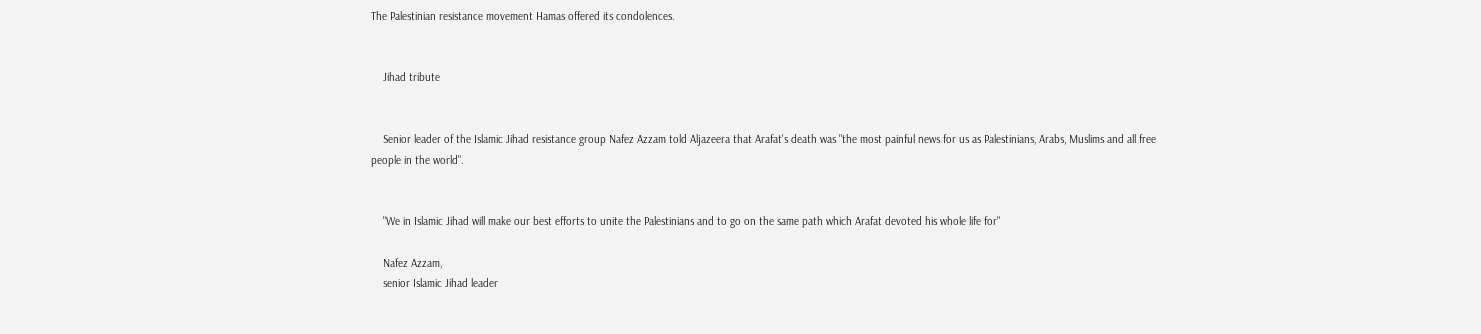The Palestinian resistance movement Hamas offered its condolences.


    Jihad tribute


    Senior leader of the Islamic Jihad resistance group Nafez Azzam told Aljazeera that Arafat's death was "the most painful news for us as Palestinians, Arabs, Muslims and all free people in the world".


    "We in Islamic Jihad will make our best efforts to unite the Palestinians and to go on the same path which Arafat devoted his whole life for"

    Nafez Azzam,
    senior Islamic Jihad leader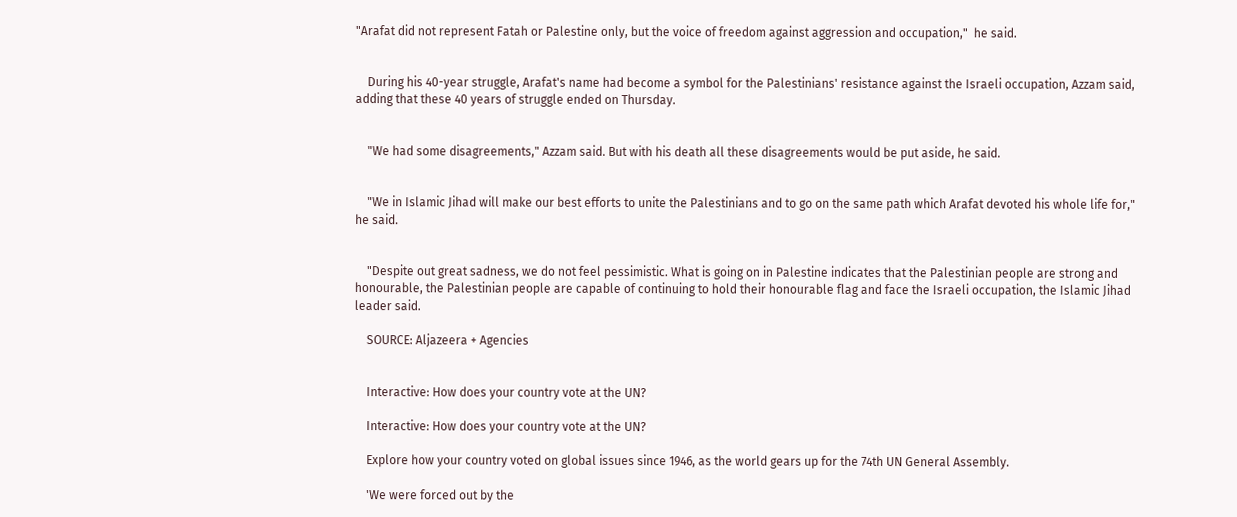"Arafat did not represent Fatah or Palestine only, but the voice of freedom against aggression and occupation,"  he said.


    During his 40-year struggle, Arafat's name had become a symbol for the Palestinians' resistance against the Israeli occupation, Azzam said, adding that these 40 years of struggle ended on Thursday.


    "We had some disagreements," Azzam said. But with his death all these disagreements would be put aside, he said.


    "We in Islamic Jihad will make our best efforts to unite the Palestinians and to go on the same path which Arafat devoted his whole life for," he said.


    "Despite out great sadness, we do not feel pessimistic. What is going on in Palestine indicates that the Palestinian people are strong and honourable, the Palestinian people are capable of continuing to hold their honourable flag and face the Israeli occupation, the Islamic Jihad leader said.

    SOURCE: Aljazeera + Agencies


    Interactive: How does your country vote at the UN?

    Interactive: How does your country vote at the UN?

    Explore how your country voted on global issues since 1946, as the world gears up for the 74th UN General Assembly.

    'We were forced out by the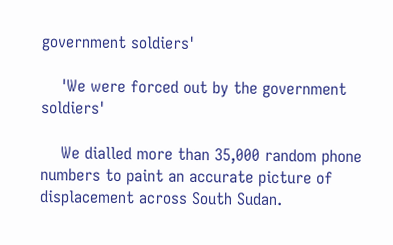government soldiers'

    'We were forced out by the government soldiers'

    We dialled more than 35,000 random phone numbers to paint an accurate picture of displacement across South Sudan.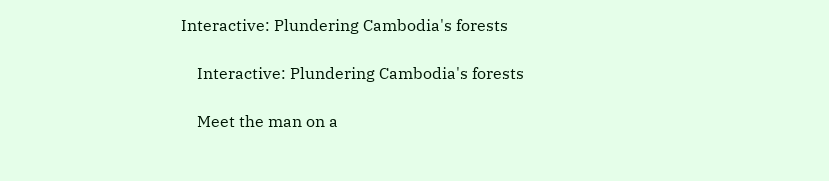Interactive: Plundering Cambodia's forests

    Interactive: Plundering Cambodia's forests

    Meet the man on a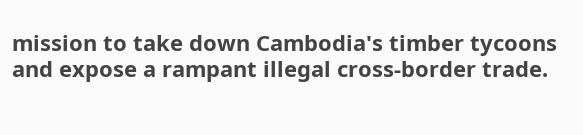mission to take down Cambodia's timber tycoons and expose a rampant illegal cross-border trade.